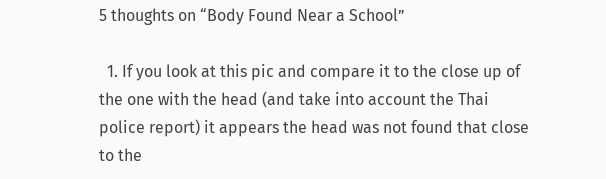5 thoughts on “Body Found Near a School”

  1. If you look at this pic and compare it to the close up of the one with the head (and take into account the Thai police report) it appears the head was not found that close to the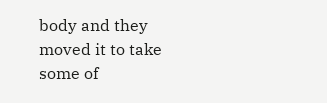body and they moved it to take some of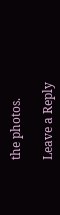the photos.

Leave a Reply